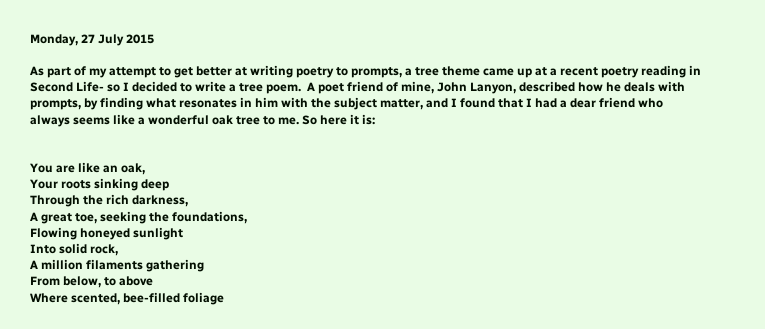Monday, 27 July 2015

As part of my attempt to get better at writing poetry to prompts, a tree theme came up at a recent poetry reading in Second Life- so I decided to write a tree poem.  A poet friend of mine, John Lanyon, described how he deals with prompts, by finding what resonates in him with the subject matter, and I found that I had a dear friend who always seems like a wonderful oak tree to me. So here it is:


You are like an oak,
Your roots sinking deep
Through the rich darkness,
A great toe, seeking the foundations,
Flowing honeyed sunlight
Into solid rock,
A million filaments gathering
From below, to above
Where scented, bee-filled foliage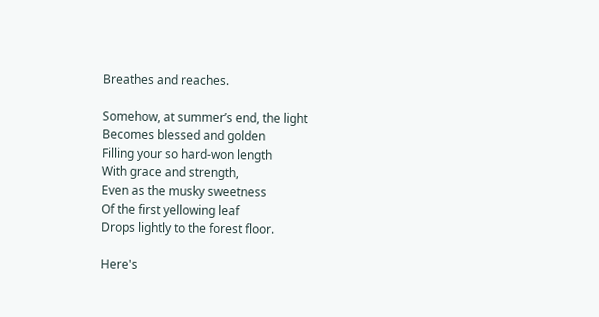Breathes and reaches.

Somehow, at summer’s end, the light
Becomes blessed and golden
Filling your so hard-won length
With grace and strength,
Even as the musky sweetness
Of the first yellowing leaf
Drops lightly to the forest floor.

Here's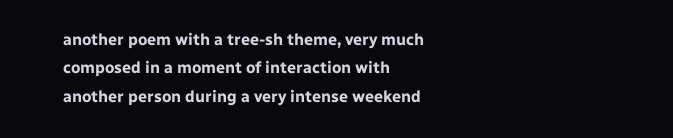another poem with a tree-sh theme, very much composed in a moment of interaction with another person during a very intense weekend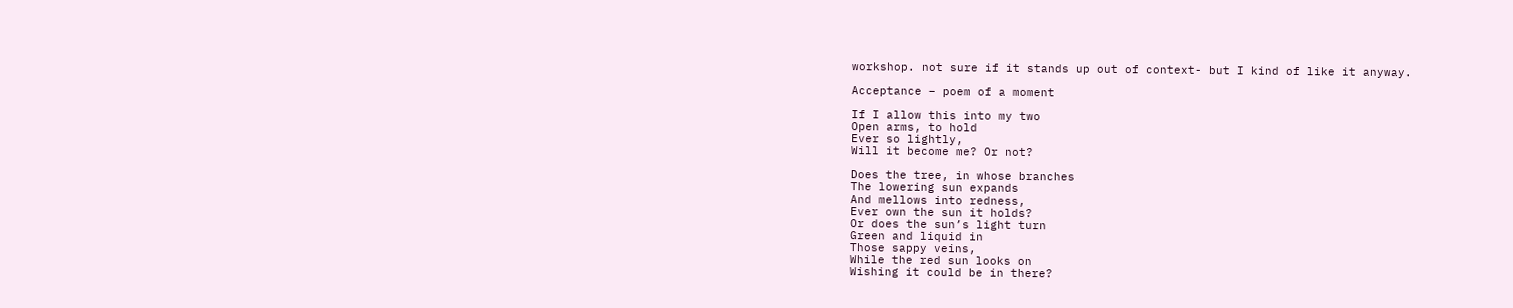workshop. not sure if it stands up out of context- but I kind of like it anyway.

Acceptance – poem of a moment

If I allow this into my two
Open arms, to hold
Ever so lightly,
Will it become me? Or not?

Does the tree, in whose branches
The lowering sun expands
And mellows into redness,
Ever own the sun it holds?
Or does the sun’s light turn
Green and liquid in
Those sappy veins,
While the red sun looks on
Wishing it could be in there?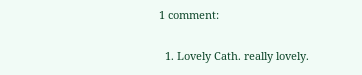1 comment:

  1. Lovely Cath. really lovely.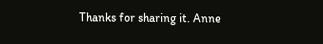Thanks for sharing it. Anne